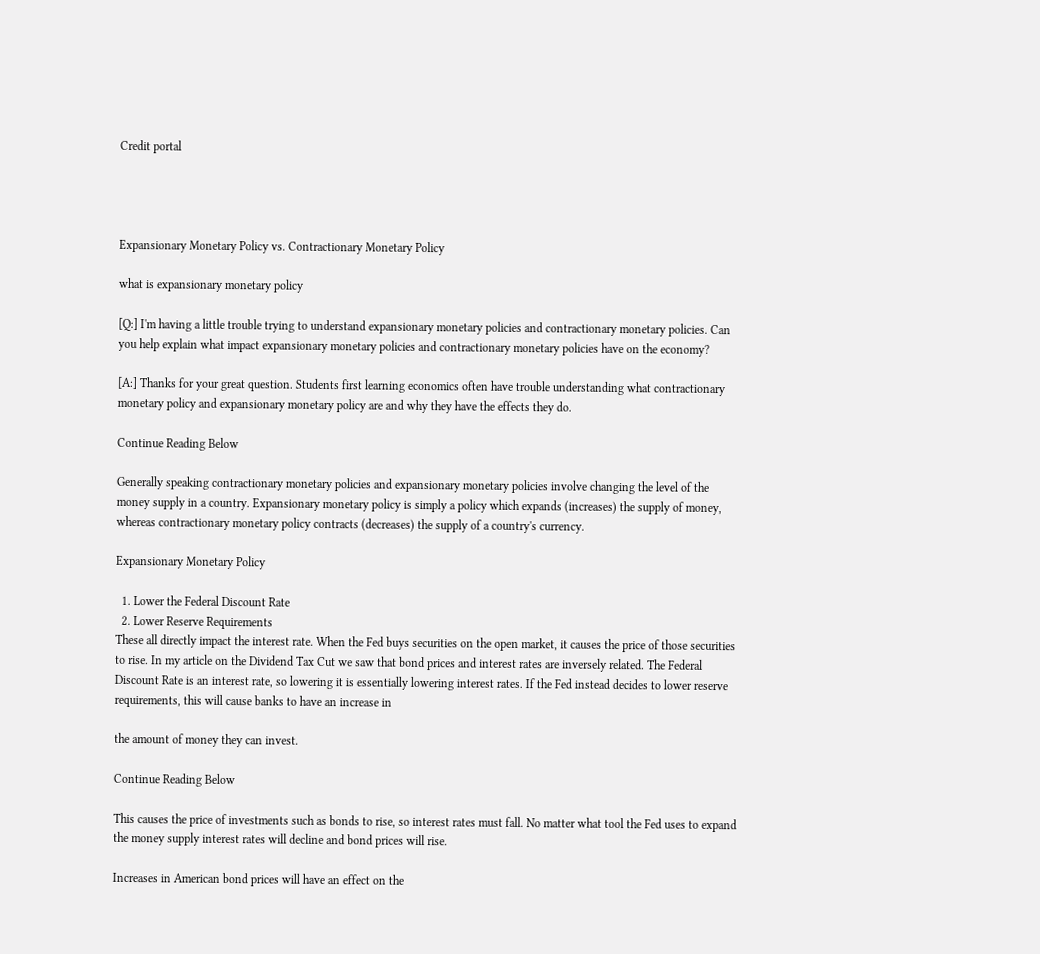Credit portal




Expansionary Monetary Policy vs. Contractionary Monetary Policy

what is expansionary monetary policy

[Q:] I'm having a little trouble trying to understand expansionary monetary policies and contractionary monetary policies. Can you help explain what impact expansionary monetary policies and contractionary monetary policies have on the economy?

[A:] Thanks for your great question. Students first learning economics often have trouble understanding what contractionary monetary policy and expansionary monetary policy are and why they have the effects they do.

Continue Reading Below

Generally speaking contractionary monetary policies and expansionary monetary policies involve changing the level of the money supply in a country. Expansionary monetary policy is simply a policy which expands (increases) the supply of money, whereas contractionary monetary policy contracts (decreases) the supply of a country's currency.

Expansionary Monetary Policy

  1. Lower the Federal Discount Rate
  2. Lower Reserve Requirements
These all directly impact the interest rate. When the Fed buys securities on the open market, it causes the price of those securities to rise. In my article on the Dividend Tax Cut we saw that bond prices and interest rates are inversely related. The Federal Discount Rate is an interest rate, so lowering it is essentially lowering interest rates. If the Fed instead decides to lower reserve requirements, this will cause banks to have an increase in

the amount of money they can invest.

Continue Reading Below

This causes the price of investments such as bonds to rise, so interest rates must fall. No matter what tool the Fed uses to expand the money supply interest rates will decline and bond prices will rise.

Increases in American bond prices will have an effect on the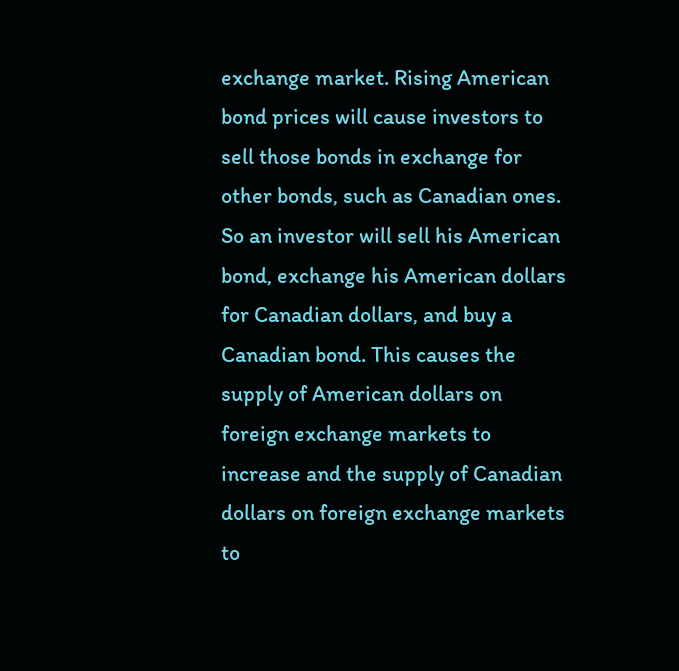exchange market. Rising American bond prices will cause investors to sell those bonds in exchange for other bonds, such as Canadian ones. So an investor will sell his American bond, exchange his American dollars for Canadian dollars, and buy a Canadian bond. This causes the supply of American dollars on foreign exchange markets to increase and the supply of Canadian dollars on foreign exchange markets to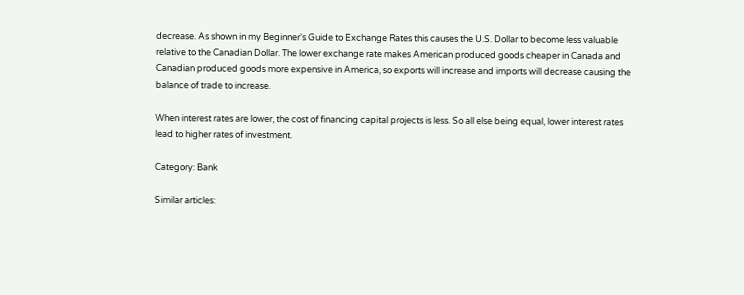decrease. As shown in my Beginner's Guide to Exchange Rates this causes the U.S. Dollar to become less valuable relative to the Canadian Dollar. The lower exchange rate makes American produced goods cheaper in Canada and Canadian produced goods more expensive in America, so exports will increase and imports will decrease causing the balance of trade to increase.

When interest rates are lower, the cost of financing capital projects is less. So all else being equal, lower interest rates lead to higher rates of investment.

Category: Bank

Similar articles: